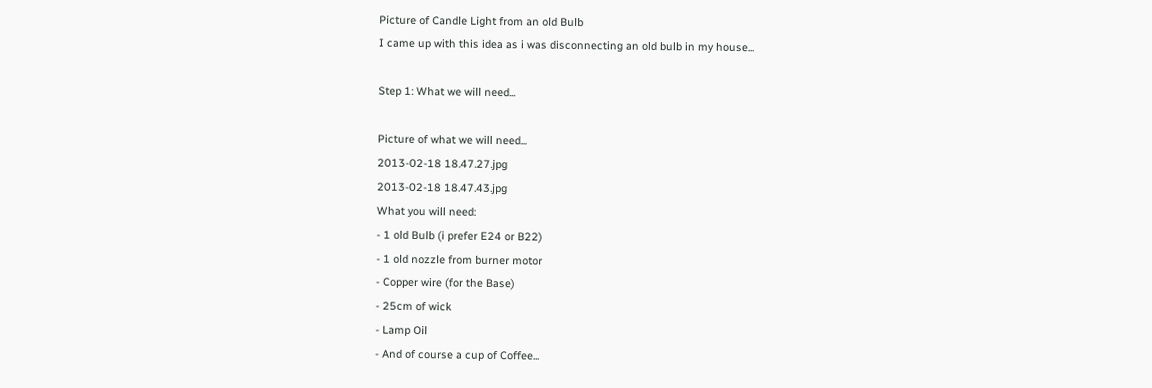Picture of Candle Light from an old Bulb
I came up with this idea as i was disconnecting an old bulb in my house...

Step 1: What we will need...

Picture of what we will need...
2013-02-18 18.47.27.jpg
2013-02-18 18.47.43.jpg
What you will need:
- 1 old Bulb (i prefer E24 or B22)
- 1 old nozzle from burner motor
- Copper wire (for the Base)
- 25cm of wick
- Lamp Oil
- And of course a cup of Coffee...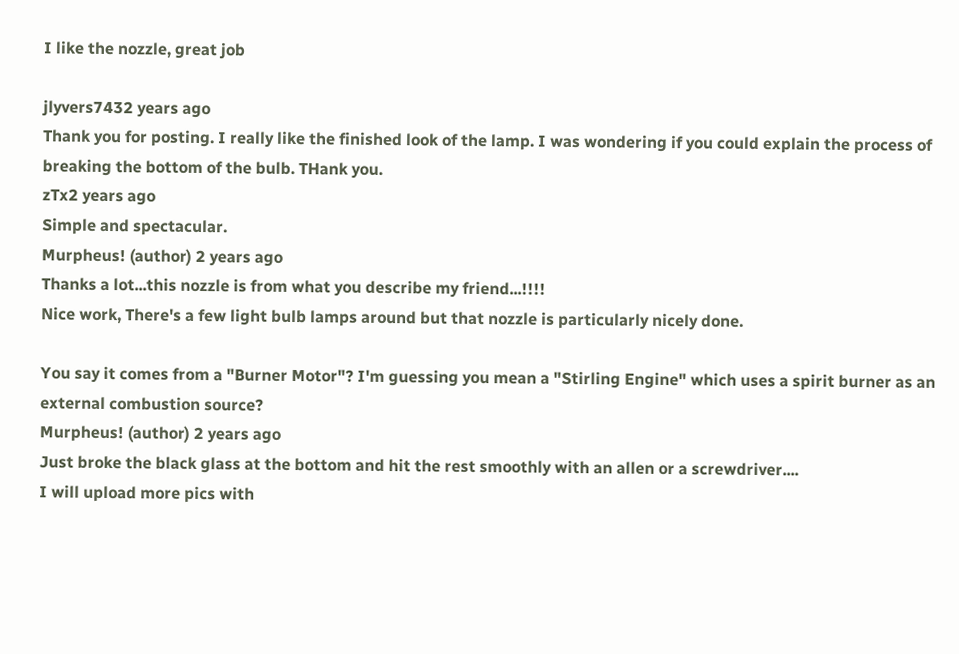I like the nozzle, great job

jlyvers7432 years ago
Thank you for posting. I really like the finished look of the lamp. I was wondering if you could explain the process of breaking the bottom of the bulb. THank you.
zTx2 years ago
Simple and spectacular.
Murpheus! (author) 2 years ago
Thanks a lot...this nozzle is from what you describe my friend...!!!!
Nice work, There's a few light bulb lamps around but that nozzle is particularly nicely done.

You say it comes from a "Burner Motor"? I'm guessing you mean a "Stirling Engine" which uses a spirit burner as an external combustion source?
Murpheus! (author) 2 years ago
Just broke the black glass at the bottom and hit the rest smoothly with an allen or a screwdriver....
I will upload more pics with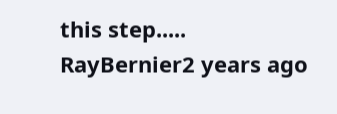this step.....
RayBernier2 years ago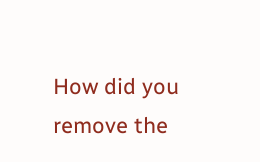How did you remove the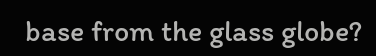base from the glass globe?